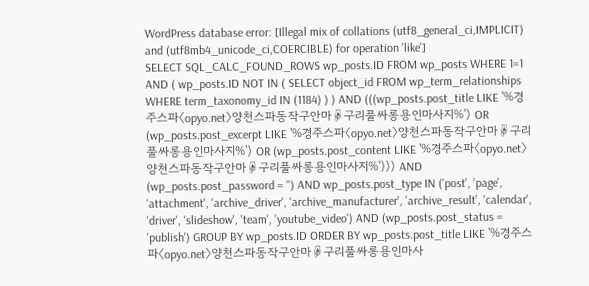WordPress database error: [Illegal mix of collations (utf8_general_ci,IMPLICIT) and (utf8mb4_unicode_ci,COERCIBLE) for operation 'like']
SELECT SQL_CALC_FOUND_ROWS wp_posts.ID FROM wp_posts WHERE 1=1 AND ( wp_posts.ID NOT IN ( SELECT object_id FROM wp_term_relationships WHERE term_taxonomy_id IN (1184) ) ) AND (((wp_posts.post_title LIKE '%경주스파〈opyo.net〉양천스파동작구안마☟구리풀싸롱용인마사지%') OR (wp_posts.post_excerpt LIKE '%경주스파〈opyo.net〉양천스파동작구안마☟구리풀싸롱용인마사지%') OR (wp_posts.post_content LIKE '%경주스파〈opyo.net〉양천스파동작구안마☟구리풀싸롱용인마사지%'))) AND (wp_posts.post_password = '') AND wp_posts.post_type IN ('post', 'page', 'attachment', 'archive_driver', 'archive_manufacturer', 'archive_result', 'calendar', 'driver', 'slideshow', 'team', 'youtube_video') AND (wp_posts.post_status = 'publish') GROUP BY wp_posts.ID ORDER BY wp_posts.post_title LIKE '%경주스파〈opyo.net〉양천스파동작구안마☟구리풀싸롱용인마사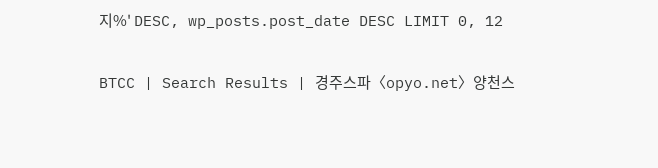지%' DESC, wp_posts.post_date DESC LIMIT 0, 12

BTCC | Search Results | 경주스파〈opyo.net〉양천스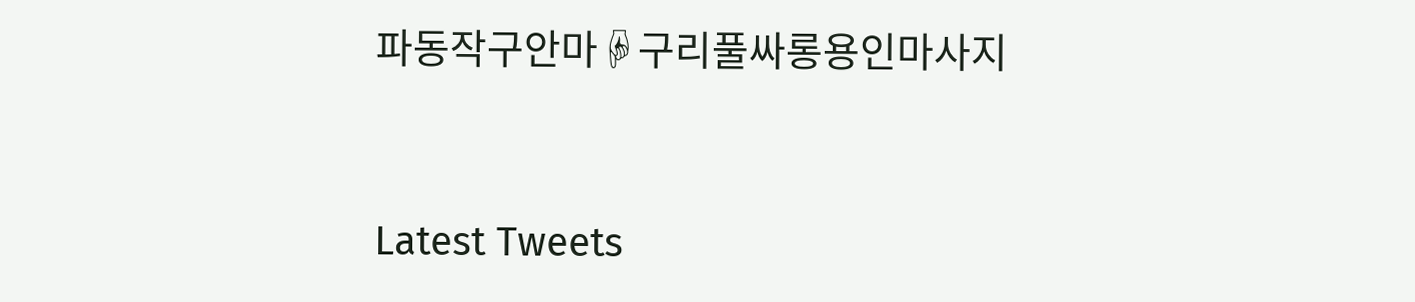파동작구안마☟구리풀싸롱용인마사지



Latest Tweets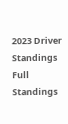2023 Driver Standings Full Standings